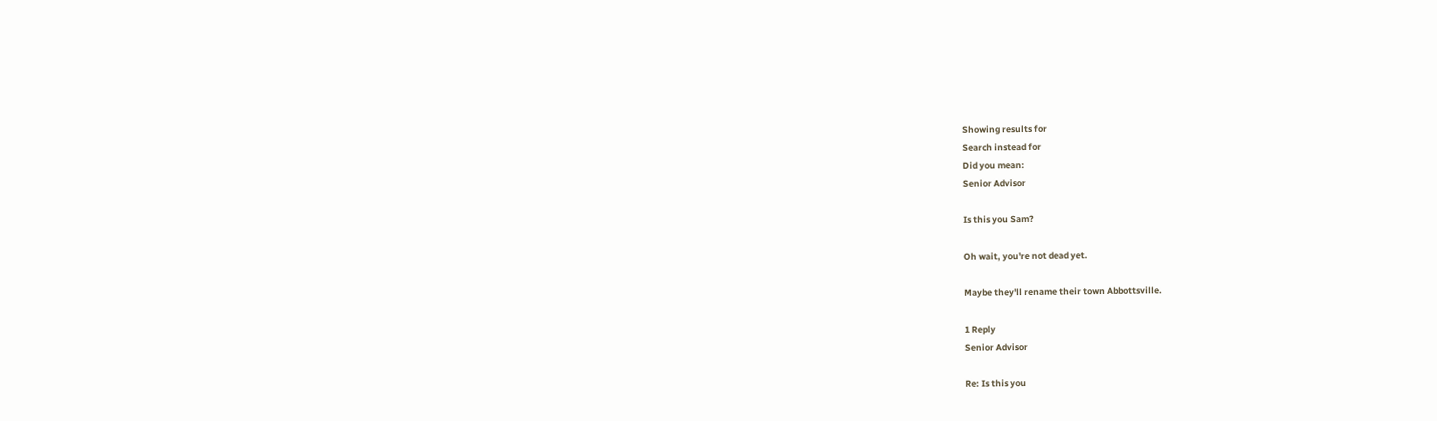Showing results for
Search instead for
Did you mean:
Senior Advisor

Is this you Sam?

Oh wait, you're not dead yet.

Maybe they'll rename their town Abbottsville.

1 Reply
Senior Advisor

Re: Is this you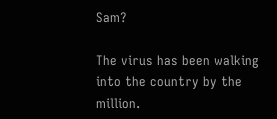Sam?

The virus has been walking into the country by the million.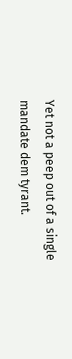Yet not a peep out of a single mandate dem tyrant.